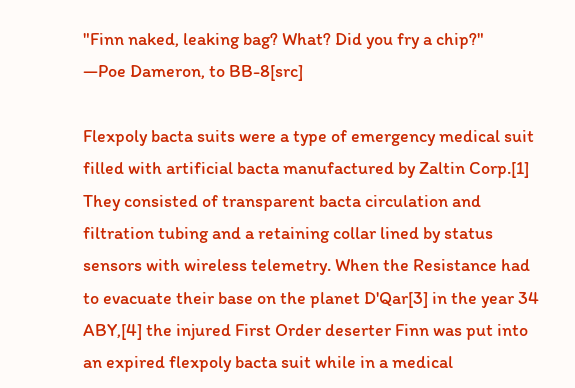"Finn naked, leaking bag? What? Did you fry a chip?"
―Poe Dameron, to BB-8[src]

Flexpoly bacta suits were a type of emergency medical suit filled with artificial bacta manufactured by Zaltin Corp.[1] They consisted of transparent bacta circulation and filtration tubing and a retaining collar lined by status sensors with wireless telemetry. When the Resistance had to evacuate their base on the planet D'Qar[3] in the year 34 ABY,[4] the injured First Order deserter Finn was put into an expired flexpoly bacta suit while in a medical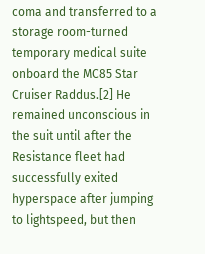coma and transferred to a storage room-turned temporary medical suite onboard the MC85 Star Cruiser Raddus.[2] He remained unconscious in the suit until after the Resistance fleet had successfully exited hyperspace after jumping to lightspeed, but then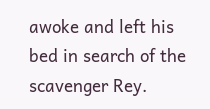awoke and left his bed in search of the scavenger Rey.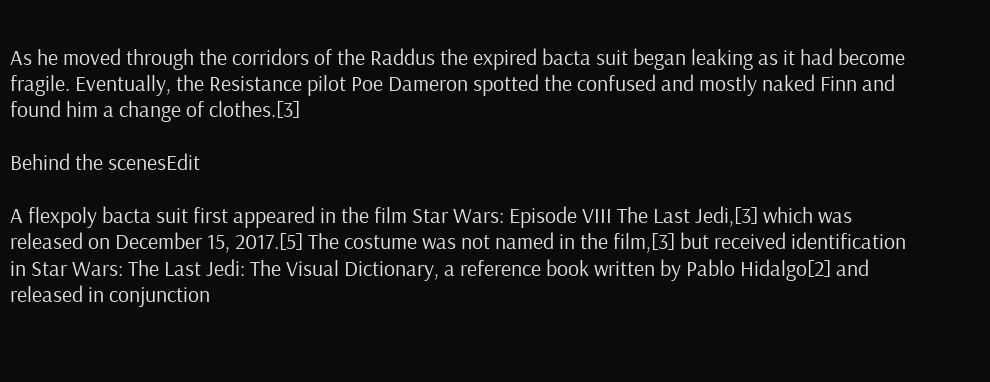As he moved through the corridors of the Raddus the expired bacta suit began leaking as it had become fragile. Eventually, the Resistance pilot Poe Dameron spotted the confused and mostly naked Finn and found him a change of clothes.[3]

Behind the scenesEdit

A flexpoly bacta suit first appeared in the film Star Wars: Episode VIII The Last Jedi,[3] which was released on December 15, 2017.[5] The costume was not named in the film,[3] but received identification in Star Wars: The Last Jedi: The Visual Dictionary, a reference book written by Pablo Hidalgo[2] and released in conjunction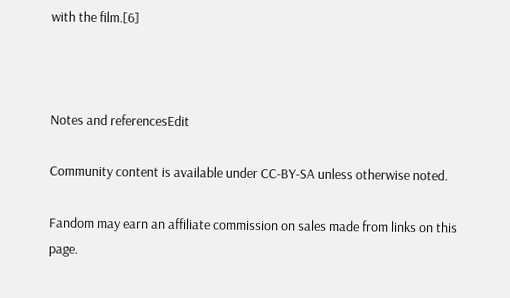with the film.[6]



Notes and referencesEdit

Community content is available under CC-BY-SA unless otherwise noted.

Fandom may earn an affiliate commission on sales made from links on this page.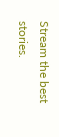Stream the best stories.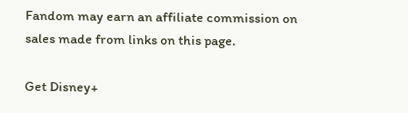Fandom may earn an affiliate commission on sales made from links on this page.

Get Disney+